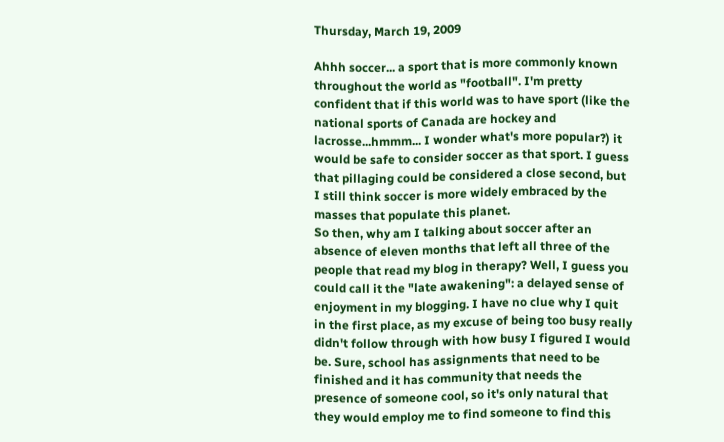Thursday, March 19, 2009

Ahhh soccer... a sport that is more commonly known throughout the world as "football". I'm pretty confident that if this world was to have sport (like the national sports of Canada are hockey and lacrosse...hmmm... I wonder what's more popular?) it would be safe to consider soccer as that sport. I guess that pillaging could be considered a close second, but I still think soccer is more widely embraced by the masses that populate this planet.
So then, why am I talking about soccer after an absence of eleven months that left all three of the people that read my blog in therapy? Well, I guess you could call it the "late awakening": a delayed sense of enjoyment in my blogging. I have no clue why I quit in the first place, as my excuse of being too busy really didn't follow through with how busy I figured I would be. Sure, school has assignments that need to be finished and it has community that needs the presence of someone cool, so it's only natural that they would employ me to find someone to find this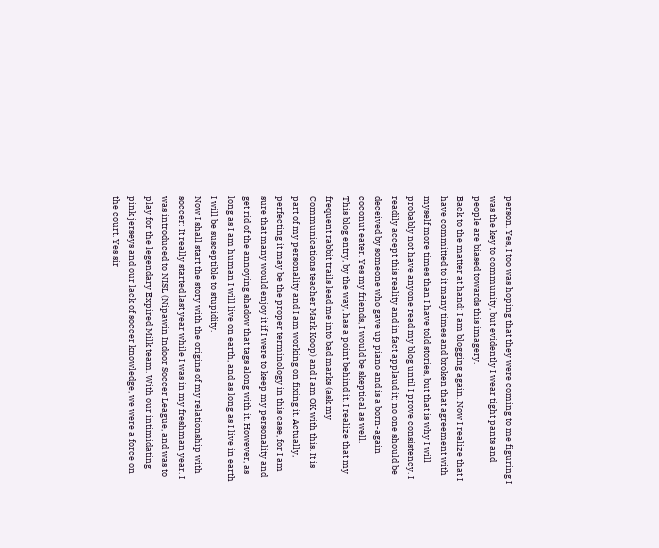person. Yes, I too was hoping that they were coming to me figuring I was the key to community, but evidently I wear tight pants and people are biased towards this imagery.
Back to the matter at hand: I am blogging again. Now I realize that I have committed to it many times and broken that agreement with myself more times than I have told stories, but that is why I will probably not have anyone read my blog until I prove consistency. I readily accept this reality and in fact applaud it; no one should be deceived by someone who gave up piano and is a born-again coconut eater. Yes my friends, I would be skeptical as well.
This blog entry, by the way, has a point behind it. I realize that my frequent rabbit trails lead me into bad marks (ask my Communications teacher Mark Koop) and I am OK with this. It is part of my personality and I am working on fixing it. Actually, perfecting it may be the proper terminology in this case, for I am sure that many would enjoy it if I were to keep my personality and get rid of the annoying shadow that tags along with it. However, as long as I am human I will live on earth, and as long as I live in earth I will be susceptible to stupidity.
Now I shall start the story with the origins of my relationship with soccer: It really started last year while I was in my freshman year. I was introduced to NISL (Nipawin Indoor Soccer League, and was to play for the legendary Expired Milk team. With our intimidating pink jerseys and our lack of soccer knowledge, we were a force on the court. Yes sir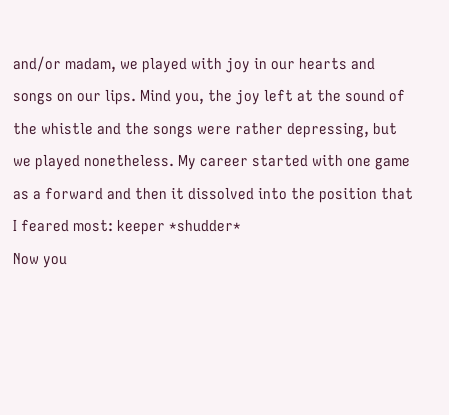and/or madam, we played with joy in our hearts and songs on our lips. Mind you, the joy left at the sound of the whistle and the songs were rather depressing, but we played nonetheless. My career started with one game as a forward and then it dissolved into the position that I feared most: keeper *shudder*
Now you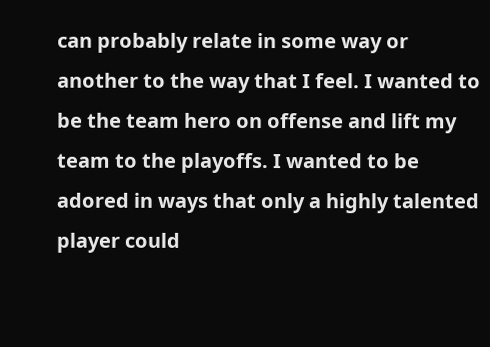can probably relate in some way or another to the way that I feel. I wanted to be the team hero on offense and lift my team to the playoffs. I wanted to be adored in ways that only a highly talented player could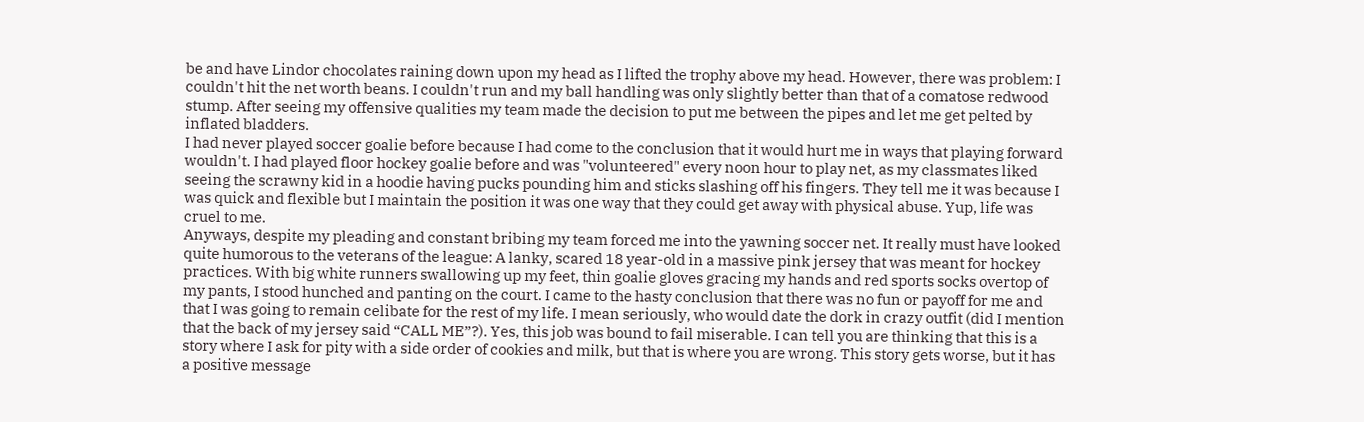be and have Lindor chocolates raining down upon my head as I lifted the trophy above my head. However, there was problem: I couldn't hit the net worth beans. I couldn't run and my ball handling was only slightly better than that of a comatose redwood stump. After seeing my offensive qualities my team made the decision to put me between the pipes and let me get pelted by inflated bladders.
I had never played soccer goalie before because I had come to the conclusion that it would hurt me in ways that playing forward wouldn't. I had played floor hockey goalie before and was "volunteered" every noon hour to play net, as my classmates liked seeing the scrawny kid in a hoodie having pucks pounding him and sticks slashing off his fingers. They tell me it was because I was quick and flexible but I maintain the position it was one way that they could get away with physical abuse. Yup, life was cruel to me.
Anyways, despite my pleading and constant bribing my team forced me into the yawning soccer net. It really must have looked quite humorous to the veterans of the league: A lanky, scared 18 year-old in a massive pink jersey that was meant for hockey practices. With big white runners swallowing up my feet, thin goalie gloves gracing my hands and red sports socks overtop of my pants, I stood hunched and panting on the court. I came to the hasty conclusion that there was no fun or payoff for me and that I was going to remain celibate for the rest of my life. I mean seriously, who would date the dork in crazy outfit (did I mention that the back of my jersey said “CALL ME”?). Yes, this job was bound to fail miserable. I can tell you are thinking that this is a story where I ask for pity with a side order of cookies and milk, but that is where you are wrong. This story gets worse, but it has a positive message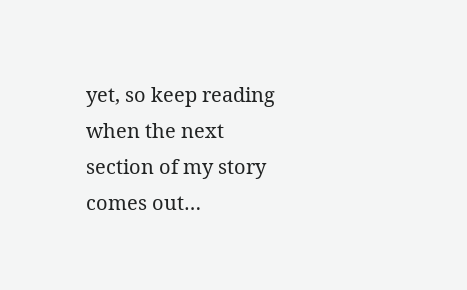yet, so keep reading when the next section of my story comes out…